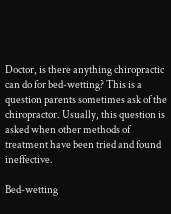Doctor, is there anything chiropractic can do for bed-wetting? This is a question parents sometimes ask of the chiropractor. Usually, this question is asked when other methods of treatment have been tried and found ineffective.

Bed-wetting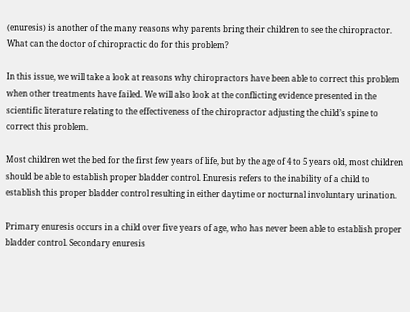(enuresis) is another of the many reasons why parents bring their children to see the chiropractor. What can the doctor of chiropractic do for this problem?

In this issue, we will take a look at reasons why chiropractors have been able to correct this problem when other treatments have failed. We will also look at the conflicting evidence presented in the scientific literature relating to the effectiveness of the chiropractor adjusting the child’s spine to correct this problem.

Most children wet the bed for the first few years of life, but by the age of 4 to 5 years old, most children should be able to establish proper bladder control. Enuresis refers to the inability of a child to establish this proper bladder control resulting in either daytime or nocturnal involuntary urination.

Primary enuresis occurs in a child over five years of age, who has never been able to establish proper bladder control. Secondary enuresis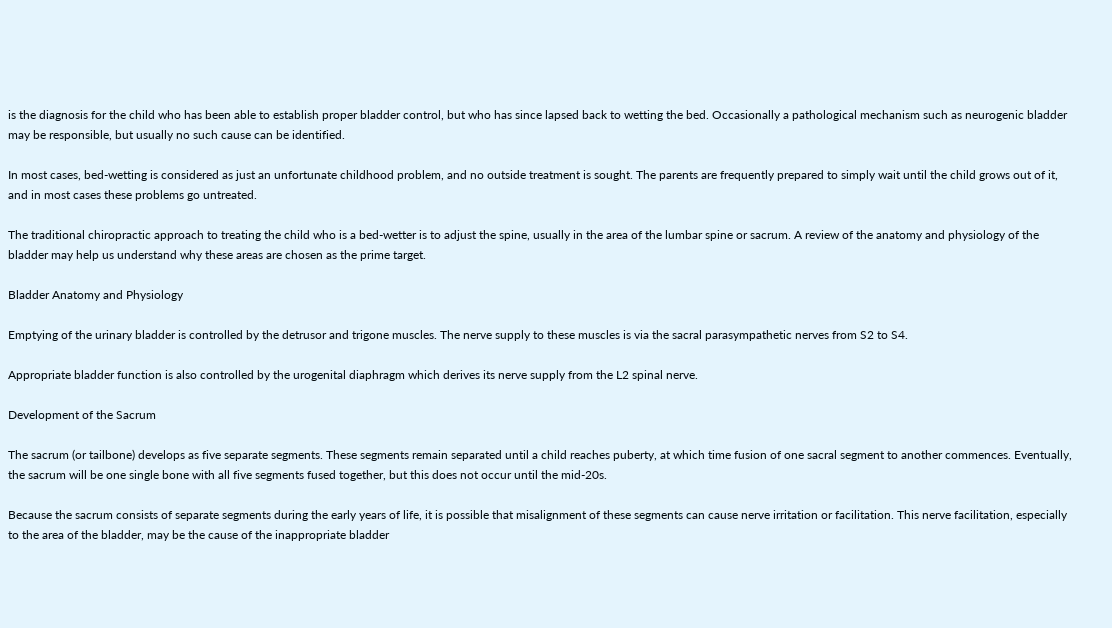is the diagnosis for the child who has been able to establish proper bladder control, but who has since lapsed back to wetting the bed. Occasionally a pathological mechanism such as neurogenic bladder may be responsible, but usually no such cause can be identified.

In most cases, bed-wetting is considered as just an unfortunate childhood problem, and no outside treatment is sought. The parents are frequently prepared to simply wait until the child grows out of it, and in most cases these problems go untreated.

The traditional chiropractic approach to treating the child who is a bed-wetter is to adjust the spine, usually in the area of the lumbar spine or sacrum. A review of the anatomy and physiology of the bladder may help us understand why these areas are chosen as the prime target.

Bladder Anatomy and Physiology

Emptying of the urinary bladder is controlled by the detrusor and trigone muscles. The nerve supply to these muscles is via the sacral parasympathetic nerves from S2 to S4.

Appropriate bladder function is also controlled by the urogenital diaphragm which derives its nerve supply from the L2 spinal nerve.

Development of the Sacrum

The sacrum (or tailbone) develops as five separate segments. These segments remain separated until a child reaches puberty, at which time fusion of one sacral segment to another commences. Eventually, the sacrum will be one single bone with all five segments fused together, but this does not occur until the mid-20s.

Because the sacrum consists of separate segments during the early years of life, it is possible that misalignment of these segments can cause nerve irritation or facilitation. This nerve facilitation, especially to the area of the bladder, may be the cause of the inappropriate bladder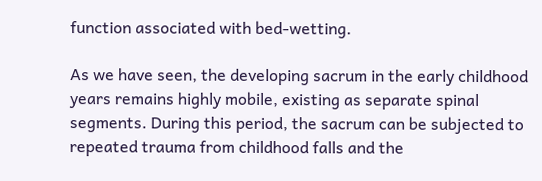function associated with bed-wetting.

As we have seen, the developing sacrum in the early childhood years remains highly mobile, existing as separate spinal segments. During this period, the sacrum can be subjected to repeated trauma from childhood falls and the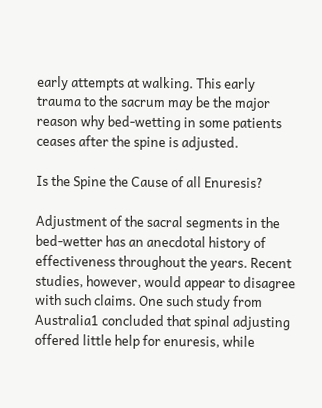early attempts at walking. This early trauma to the sacrum may be the major reason why bed-wetting in some patients ceases after the spine is adjusted.

Is the Spine the Cause of all Enuresis?

Adjustment of the sacral segments in the bed-wetter has an anecdotal history of effectiveness throughout the years. Recent studies, however, would appear to disagree with such claims. One such study from Australia1 concluded that spinal adjusting offered little help for enuresis, while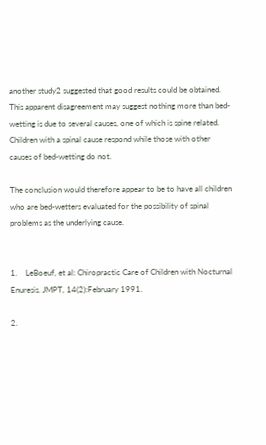another study2 suggested that good results could be obtained. This apparent disagreement may suggest nothing more than bed-wetting is due to several causes, one of which is spine related. Children with a spinal cause respond while those with other causes of bed-wetting do not.

The conclusion would therefore appear to be to have all children who are bed-wetters evaluated for the possibility of spinal problems as the underlying cause.


1.    LeBoeuf, et al: Chiropractic Care of Children with Nocturnal Enuresis. JMPT, 14(2):February 1991.

2.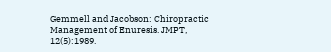Gemmell and Jacobson: Chiropractic Management of Enuresis. JMPT, 12(5):1989.